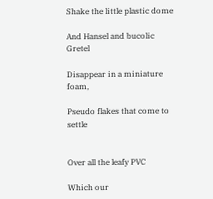Shake the little plastic dome

And Hansel and bucolic Gretel

Disappear in a miniature foam,

Pseudo flakes that come to settle


Over all the leafy PVC

Which our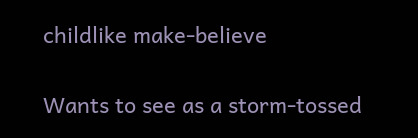childlike make-believe

Wants to see as a storm-tossed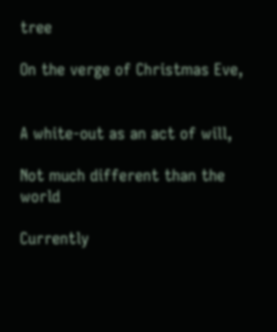tree

On the verge of Christmas Eve,


A white-out as an act of will,

Not much different than the world

Currently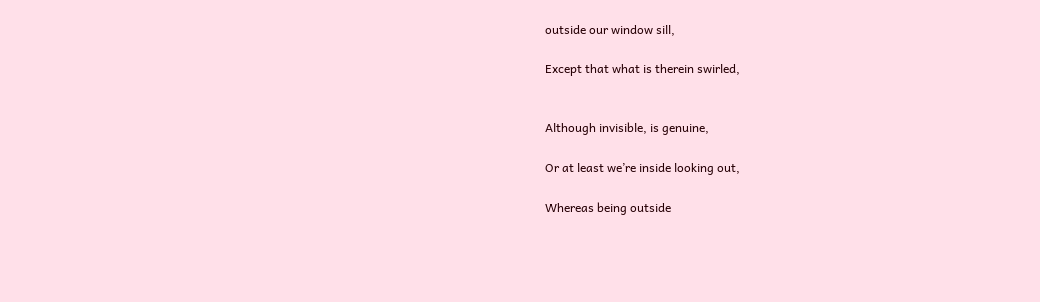outside our window sill,

Except that what is therein swirled,


Although invisible, is genuine,

Or at least we’re inside looking out,

Whereas being outside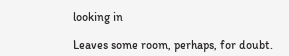looking in

Leaves some room, perhaps, for doubt.